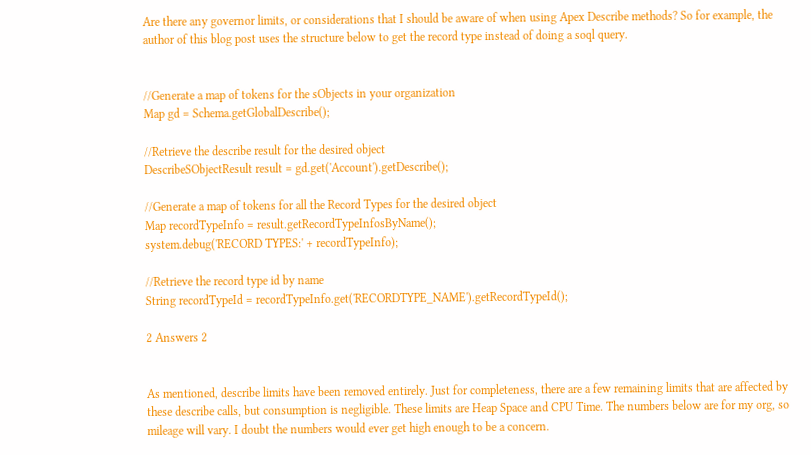Are there any governor limits, or considerations that I should be aware of when using Apex Describe methods? So for example, the author of this blog post uses the structure below to get the record type instead of doing a soql query.


//Generate a map of tokens for the sObjects in your organization
Map gd = Schema.getGlobalDescribe();

//Retrieve the describe result for the desired object
DescribeSObjectResult result = gd.get('Account').getDescribe();

//Generate a map of tokens for all the Record Types for the desired object
Map recordTypeInfo = result.getRecordTypeInfosByName();
system.debug('RECORD TYPES:' + recordTypeInfo);

//Retrieve the record type id by name
String recordTypeId = recordTypeInfo.get('RECORDTYPE_NAME').getRecordTypeId();

2 Answers 2


As mentioned, describe limits have been removed entirely. Just for completeness, there are a few remaining limits that are affected by these describe calls, but consumption is negligible. These limits are Heap Space and CPU Time. The numbers below are for my org, so mileage will vary. I doubt the numbers would ever get high enough to be a concern.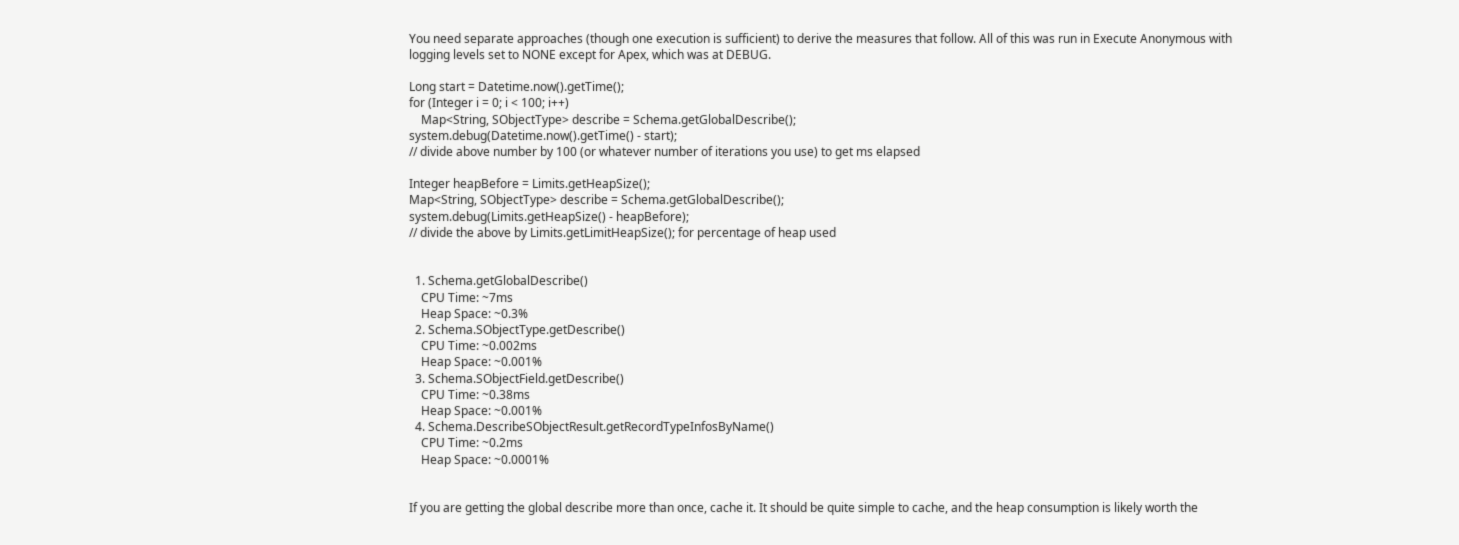You need separate approaches (though one execution is sufficient) to derive the measures that follow. All of this was run in Execute Anonymous with logging levels set to NONE except for Apex, which was at DEBUG.

Long start = Datetime.now().getTime();
for (Integer i = 0; i < 100; i++)
    Map<String, SObjectType> describe = Schema.getGlobalDescribe();
system.debug(Datetime.now().getTime() - start);
// divide above number by 100 (or whatever number of iterations you use) to get ms elapsed

Integer heapBefore = Limits.getHeapSize();
Map<String, SObjectType> describe = Schema.getGlobalDescribe();
system.debug(Limits.getHeapSize() - heapBefore);
// divide the above by Limits.getLimitHeapSize(); for percentage of heap used


  1. Schema.getGlobalDescribe()
    CPU Time: ~7ms
    Heap Space: ~0.3%
  2. Schema.SObjectType.getDescribe()
    CPU Time: ~0.002ms
    Heap Space: ~0.001%
  3. Schema.SObjectField.getDescribe()
    CPU Time: ~0.38ms
    Heap Space: ~0.001%
  4. Schema.DescribeSObjectResult.getRecordTypeInfosByName()
    CPU Time: ~0.2ms
    Heap Space: ~0.0001%


If you are getting the global describe more than once, cache it. It should be quite simple to cache, and the heap consumption is likely worth the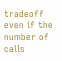tradeoff even if the number of calls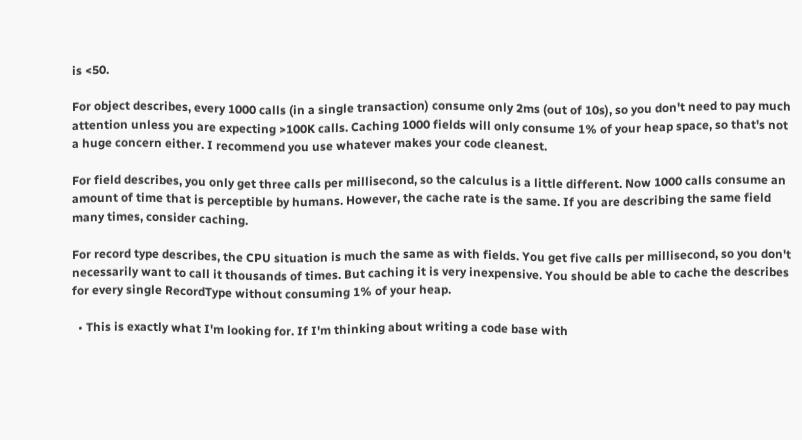is <50.

For object describes, every 1000 calls (in a single transaction) consume only 2ms (out of 10s), so you don't need to pay much attention unless you are expecting >100K calls. Caching 1000 fields will only consume 1% of your heap space, so that's not a huge concern either. I recommend you use whatever makes your code cleanest.

For field describes, you only get three calls per millisecond, so the calculus is a little different. Now 1000 calls consume an amount of time that is perceptible by humans. However, the cache rate is the same. If you are describing the same field many times, consider caching.

For record type describes, the CPU situation is much the same as with fields. You get five calls per millisecond, so you don't necessarily want to call it thousands of times. But caching it is very inexpensive. You should be able to cache the describes for every single RecordType without consuming 1% of your heap.

  • This is exactly what I'm looking for. If I'm thinking about writing a code base with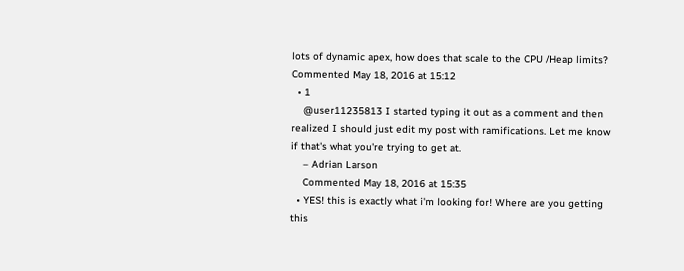lots of dynamic apex, how does that scale to the CPU /Heap limits? Commented May 18, 2016 at 15:12
  • 1
    @user11235813 I started typing it out as a comment and then realized I should just edit my post with ramifications. Let me know if that's what you're trying to get at.
    – Adrian Larson
    Commented May 18, 2016 at 15:35
  • YES! this is exactly what i'm looking for! Where are you getting this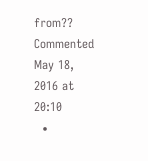from?? Commented May 18, 2016 at 20:10
  •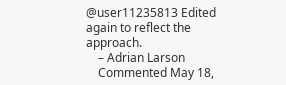@user11235813 Edited again to reflect the approach.
    – Adrian Larson
    Commented May 18,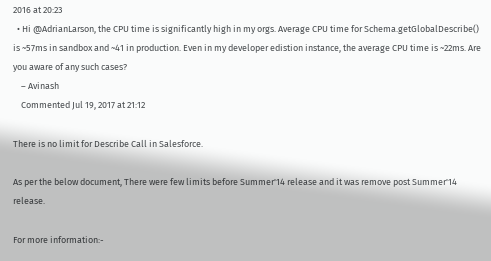2016 at 20:23
  • Hi @AdrianLarson, the CPU time is significantly high in my orgs. Average CPU time for Schema.getGlobalDescribe() is ~57ms in sandbox and ~41 in production. Even in my developer edistion instance, the average CPU time is ~22ms. Are you aware of any such cases?
    – Avinash
    Commented Jul 19, 2017 at 21:12

There is no limit for Describe Call in Salesforce.

As per the below document, There were few limits before Summer'14 release and it was remove post Summer'14 release.

For more information:-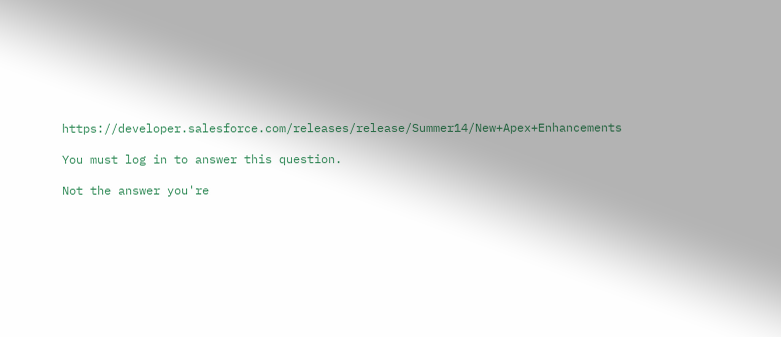https://developer.salesforce.com/releases/release/Summer14/New+Apex+Enhancements

You must log in to answer this question.

Not the answer you're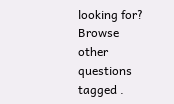looking for? Browse other questions tagged .